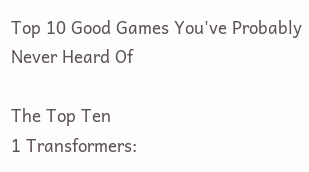Top 10 Good Games You've Probably Never Heard Of

The Top Ten
1 Transformers: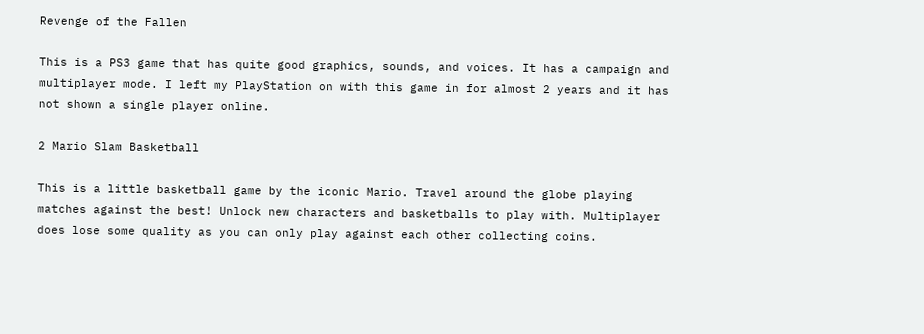Revenge of the Fallen

This is a PS3 game that has quite good graphics, sounds, and voices. It has a campaign and multiplayer mode. I left my PlayStation on with this game in for almost 2 years and it has not shown a single player online.

2 Mario Slam Basketball

This is a little basketball game by the iconic Mario. Travel around the globe playing matches against the best! Unlock new characters and basketballs to play with. Multiplayer does lose some quality as you can only play against each other collecting coins.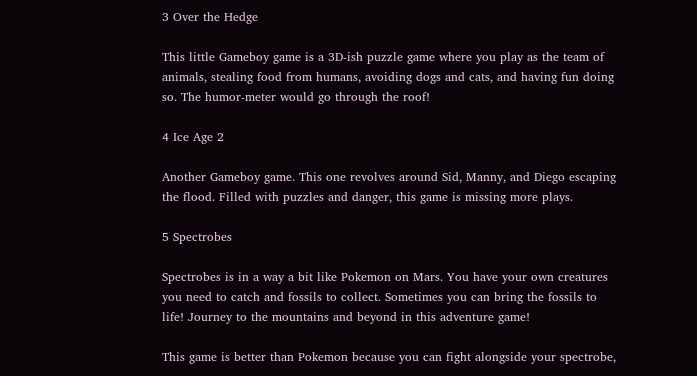3 Over the Hedge

This little Gameboy game is a 3D-ish puzzle game where you play as the team of animals, stealing food from humans, avoiding dogs and cats, and having fun doing so. The humor-meter would go through the roof!

4 Ice Age 2

Another Gameboy game. This one revolves around Sid, Manny, and Diego escaping the flood. Filled with puzzles and danger, this game is missing more plays.

5 Spectrobes

Spectrobes is in a way a bit like Pokemon on Mars. You have your own creatures you need to catch and fossils to collect. Sometimes you can bring the fossils to life! Journey to the mountains and beyond in this adventure game!

This game is better than Pokemon because you can fight alongside your spectrobe,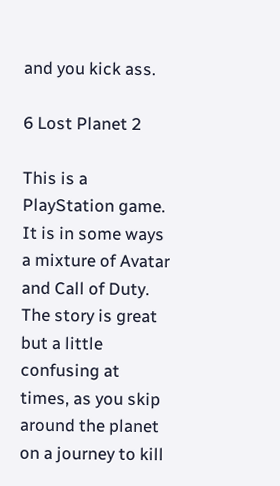and you kick ass.

6 Lost Planet 2

This is a PlayStation game. It is in some ways a mixture of Avatar and Call of Duty. The story is great but a little confusing at times, as you skip around the planet on a journey to kill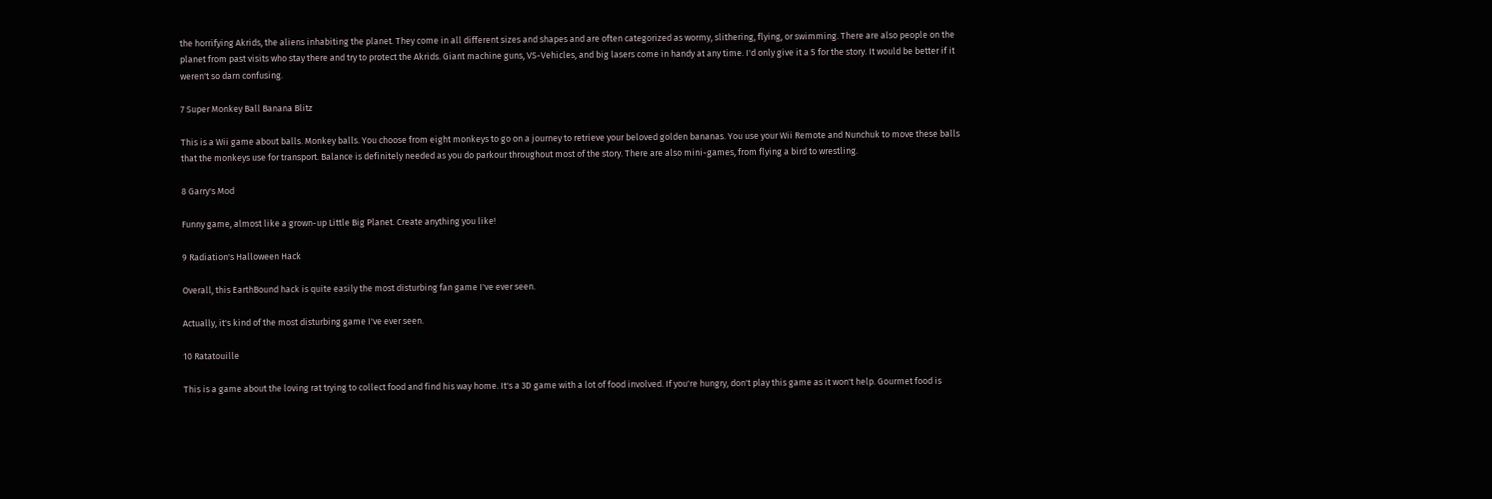the horrifying Akrids, the aliens inhabiting the planet. They come in all different sizes and shapes and are often categorized as wormy, slithering, flying, or swimming. There are also people on the planet from past visits who stay there and try to protect the Akrids. Giant machine guns, VS-Vehicles, and big lasers come in handy at any time. I'd only give it a 5 for the story. It would be better if it weren't so darn confusing.

7 Super Monkey Ball Banana Blitz

This is a Wii game about balls. Monkey balls. You choose from eight monkeys to go on a journey to retrieve your beloved golden bananas. You use your Wii Remote and Nunchuk to move these balls that the monkeys use for transport. Balance is definitely needed as you do parkour throughout most of the story. There are also mini-games, from flying a bird to wrestling.

8 Garry's Mod

Funny game, almost like a grown-up Little Big Planet. Create anything you like!

9 Radiation's Halloween Hack

Overall, this EarthBound hack is quite easily the most disturbing fan game I've ever seen.

Actually, it's kind of the most disturbing game I've ever seen.

10 Ratatouille

This is a game about the loving rat trying to collect food and find his way home. It's a 3D game with a lot of food involved. If you're hungry, don't play this game as it won't help. Gourmet food is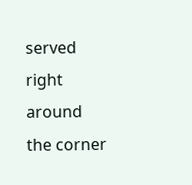served right around the corner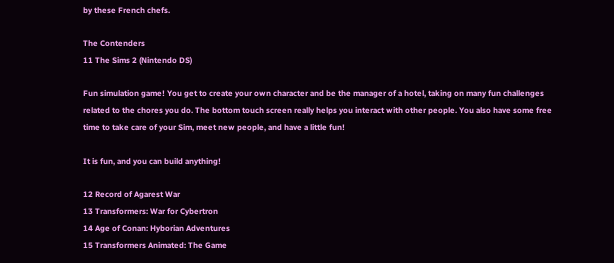by these French chefs.

The Contenders
11 The Sims 2 (Nintendo DS)

Fun simulation game! You get to create your own character and be the manager of a hotel, taking on many fun challenges related to the chores you do. The bottom touch screen really helps you interact with other people. You also have some free time to take care of your Sim, meet new people, and have a little fun!

It is fun, and you can build anything!

12 Record of Agarest War
13 Transformers: War for Cybertron
14 Age of Conan: Hyborian Adventures
15 Transformers Animated: The Game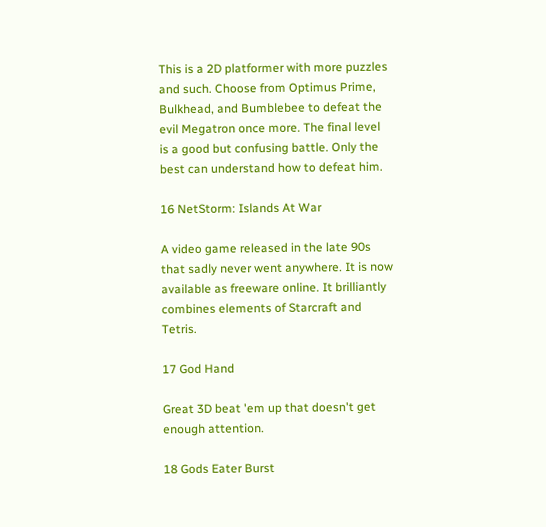This is a 2D platformer with more puzzles and such. Choose from Optimus Prime, Bulkhead, and Bumblebee to defeat the evil Megatron once more. The final level is a good but confusing battle. Only the best can understand how to defeat him.

16 NetStorm: Islands At War

A video game released in the late 90s that sadly never went anywhere. It is now available as freeware online. It brilliantly combines elements of Starcraft and Tetris.

17 God Hand

Great 3D beat 'em up that doesn't get enough attention.

18 Gods Eater Burst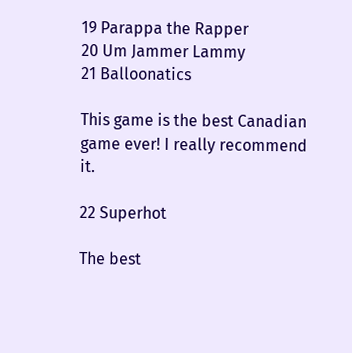19 Parappa the Rapper
20 Um Jammer Lammy
21 Balloonatics

This game is the best Canadian game ever! I really recommend it.

22 Superhot

The best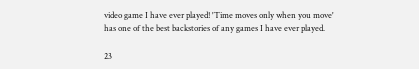video game I have ever played! 'Time moves only when you move' has one of the best backstories of any games I have ever played.

23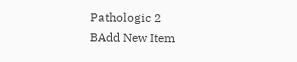Pathologic 2
BAdd New Item